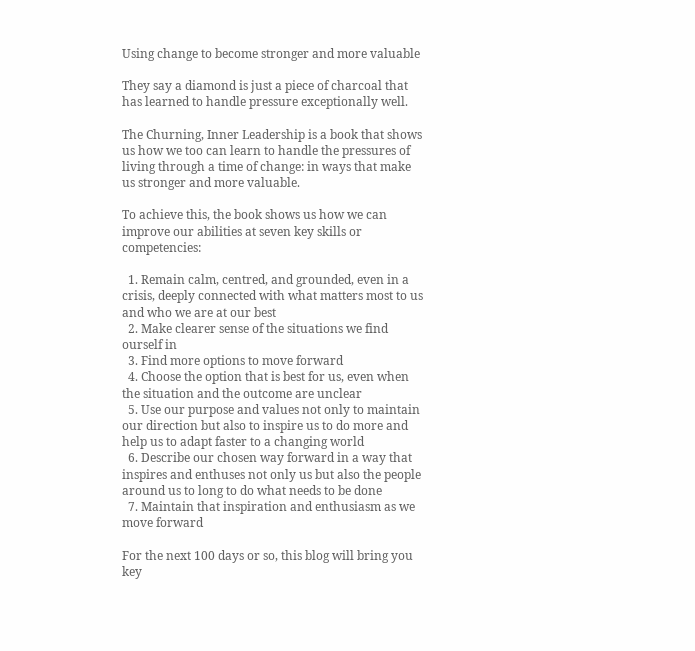Using change to become stronger and more valuable

They say a diamond is just a piece of charcoal that has learned to handle pressure exceptionally well.

The Churning, Inner Leadership is a book that shows us how we too can learn to handle the pressures of living through a time of change: in ways that make us stronger and more valuable.

To achieve this, the book shows us how we can improve our abilities at seven key skills or competencies:

  1. Remain calm, centred, and grounded, even in a crisis, deeply connected with what matters most to us and who we are at our best
  2. Make clearer sense of the situations we find ourself in
  3. Find more options to move forward
  4. Choose the option that is best for us, even when the situation and the outcome are unclear
  5. Use our purpose and values not only to maintain our direction but also to inspire us to do more and help us to adapt faster to a changing world
  6. Describe our chosen way forward in a way that inspires and enthuses not only us but also the people around us to long to do what needs to be done
  7. Maintain that inspiration and enthusiasm as we move forward

For the next 100 days or so, this blog will bring you key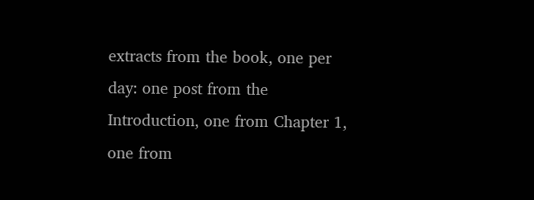extracts from the book, one per day: one post from the Introduction, one from Chapter 1, one from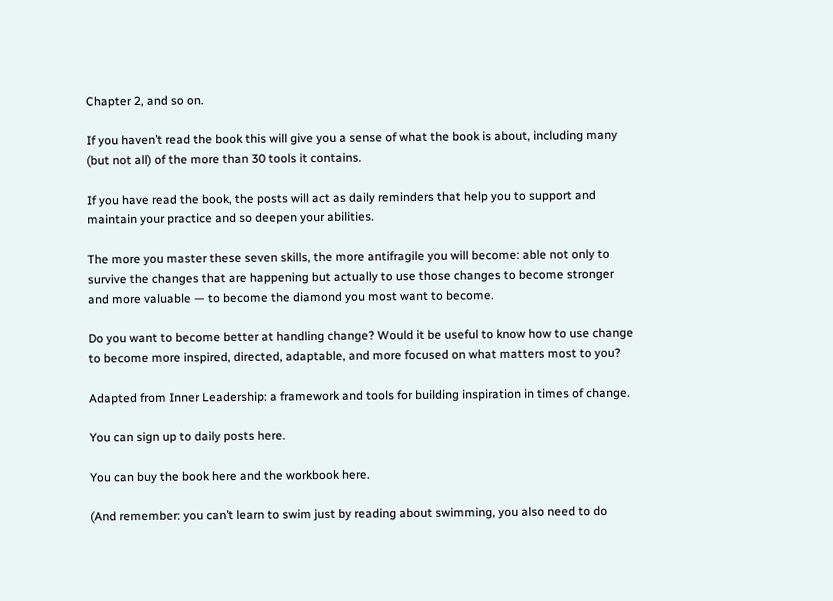Chapter 2, and so on.

If you haven’t read the book this will give you a sense of what the book is about, including many (but not all) of the more than 30 tools it contains.

If you have read the book, the posts will act as daily reminders that help you to support and maintain your practice and so deepen your abilities.

The more you master these seven skills, the more antifragile you will become: able not only to survive the changes that are happening but actually to use those changes to become stronger and more valuable — to become the diamond you most want to become.

Do you want to become better at handling change? Would it be useful to know how to use change to become more inspired, directed, adaptable, and more focused on what matters most to you?

Adapted from Inner Leadership: a framework and tools for building inspiration in times of change.

You can sign up to daily posts here.

You can buy the book here and the workbook here.

(And remember: you can’t learn to swim just by reading about swimming, you also need to do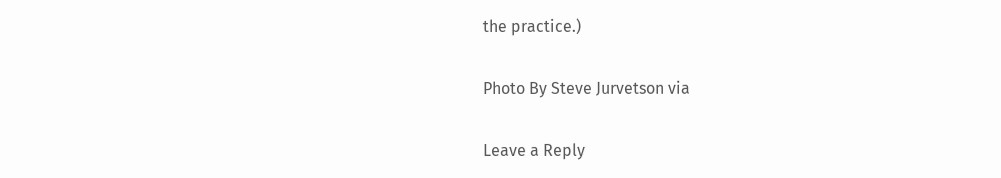the practice.)

Photo By Steve Jurvetson via

Leave a Reply